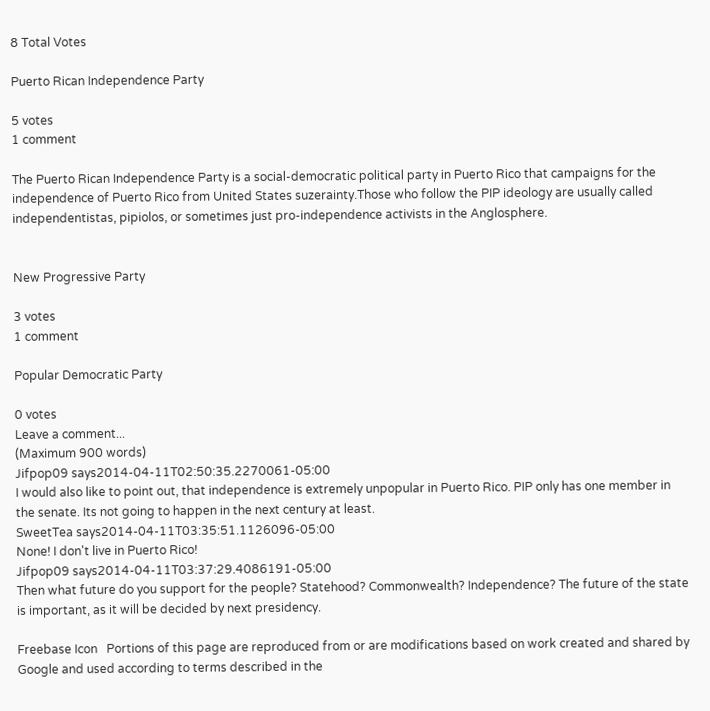8 Total Votes

Puerto Rican Independence Party

5 votes
1 comment

The Puerto Rican Independence Party is a social-democratic political party in Puerto Rico that campaigns for the independence of Puerto Rico from United States suzerainty.Those who follow the PIP ideology are usually called independentistas, pipiolos, or sometimes just pro-independence activists in the Anglosphere.


New Progressive Party

3 votes
1 comment

Popular Democratic Party

0 votes
Leave a comment...
(Maximum 900 words)
Jifpop09 says2014-04-11T02:50:35.2270061-05:00
I would also like to point out, that independence is extremely unpopular in Puerto Rico. PIP only has one member in the senate. Its not going to happen in the next century at least.
SweetTea says2014-04-11T03:35:51.1126096-05:00
None! I don't live in Puerto Rico!
Jifpop09 says2014-04-11T03:37:29.4086191-05:00
Then what future do you support for the people? Statehood? Commonwealth? Independence? The future of the state is important, as it will be decided by next presidency.

Freebase Icon   Portions of this page are reproduced from or are modifications based on work created and shared by Google and used according to terms described in the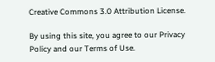Creative Commons 3.0 Attribution License.

By using this site, you agree to our Privacy Policy and our Terms of Use.